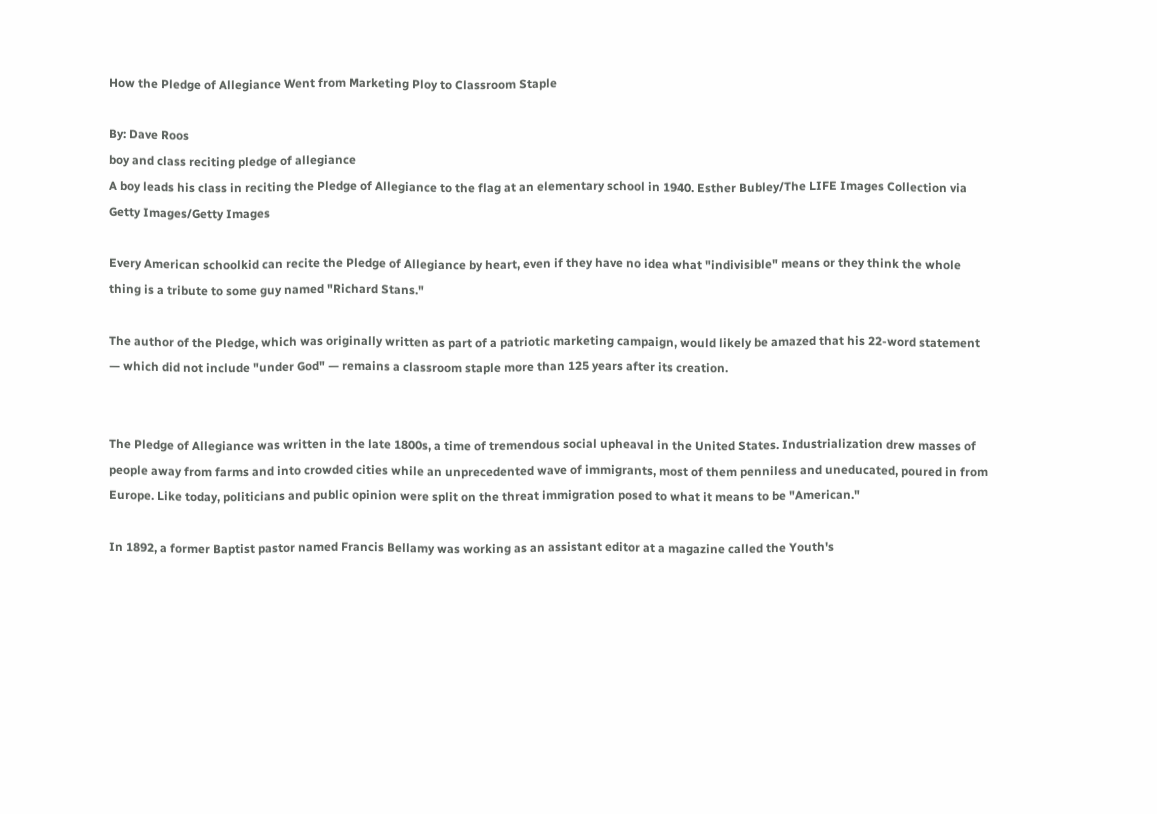How the Pledge of Allegiance Went from Marketing Ploy to Classroom Staple

By: Dave Roos
boy and class reciting pledge of allegiance
A boy leads his class in reciting the Pledge of Allegiance to the flag at an elementary school in 1940. Esther Bubley/The LIFE Images Collection via Getty Images/Getty Images

Every American schoolkid can recite the Pledge of Allegiance by heart, even if they have no idea what "indivisible" means or they think the whole thing is a tribute to some guy named "Richard Stans."

The author of the Pledge, which was originally written as part of a patriotic marketing campaign, would likely be amazed that his 22-word statement — which did not include "under God" — remains a classroom staple more than 125 years after its creation.


The Pledge of Allegiance was written in the late 1800s, a time of tremendous social upheaval in the United States. Industrialization drew masses of people away from farms and into crowded cities while an unprecedented wave of immigrants, most of them penniless and uneducated, poured in from Europe. Like today, politicians and public opinion were split on the threat immigration posed to what it means to be "American."

In 1892, a former Baptist pastor named Francis Bellamy was working as an assistant editor at a magazine called the Youth's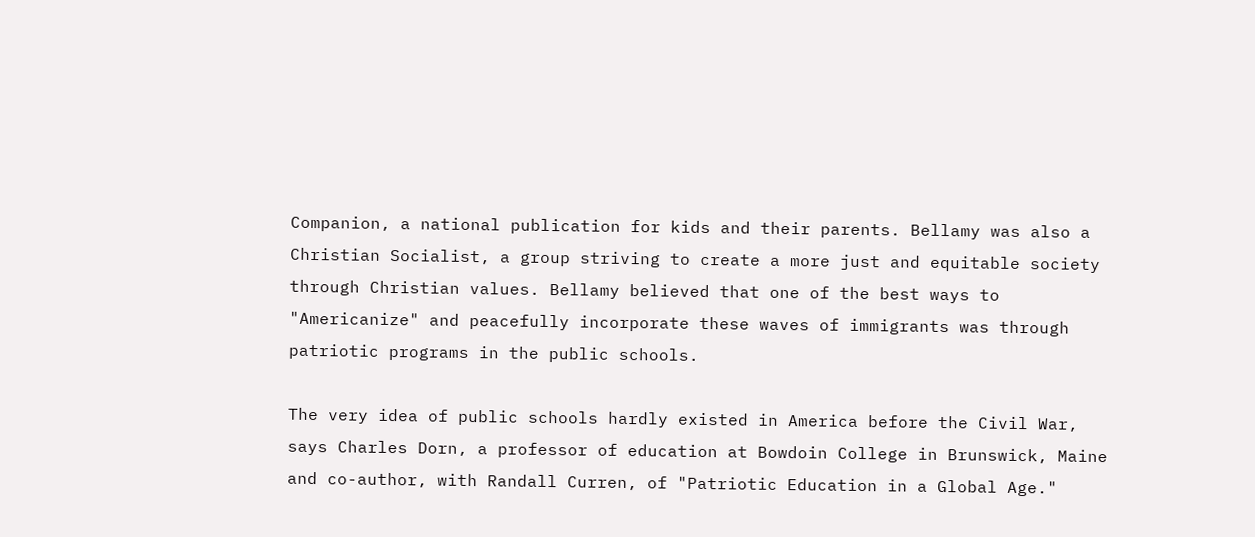Companion, a national publication for kids and their parents. Bellamy was also a Christian Socialist, a group striving to create a more just and equitable society through Christian values. Bellamy believed that one of the best ways to "Americanize" and peacefully incorporate these waves of immigrants was through patriotic programs in the public schools.

The very idea of public schools hardly existed in America before the Civil War, says Charles Dorn, a professor of education at Bowdoin College in Brunswick, Maine and co-author, with Randall Curren, of "Patriotic Education in a Global Age."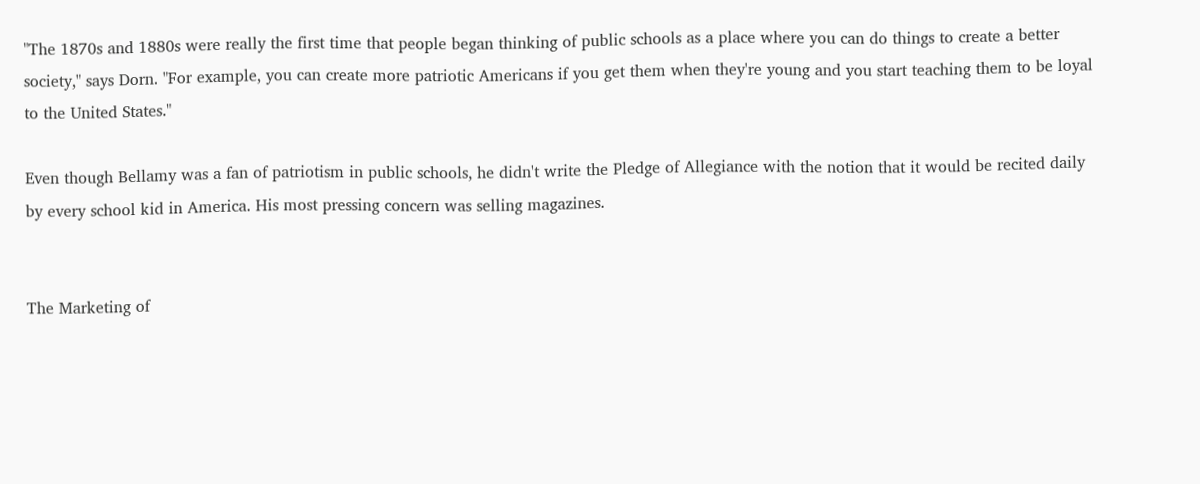"The 1870s and 1880s were really the first time that people began thinking of public schools as a place where you can do things to create a better society," says Dorn. "For example, you can create more patriotic Americans if you get them when they're young and you start teaching them to be loyal to the United States."

Even though Bellamy was a fan of patriotism in public schools, he didn't write the Pledge of Allegiance with the notion that it would be recited daily by every school kid in America. His most pressing concern was selling magazines.


The Marketing of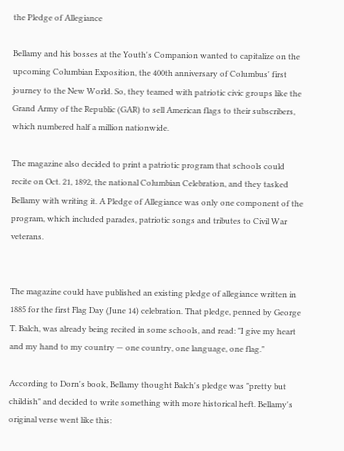the Pledge of Allegiance

Bellamy and his bosses at the Youth's Companion wanted to capitalize on the upcoming Columbian Exposition, the 400th anniversary of Columbus' first journey to the New World. So, they teamed with patriotic civic groups like the Grand Army of the Republic (GAR) to sell American flags to their subscribers, which numbered half a million nationwide.

The magazine also decided to print a patriotic program that schools could recite on Oct. 21, 1892, the national Columbian Celebration, and they tasked Bellamy with writing it. A Pledge of Allegiance was only one component of the program, which included parades, patriotic songs and tributes to Civil War veterans.


The magazine could have published an existing pledge of allegiance written in 1885 for the first Flag Day (June 14) celebration. That pledge, penned by George T. Balch, was already being recited in some schools, and read: "I give my heart and my hand to my country — one country, one language, one flag."

According to Dorn's book, Bellamy thought Balch's pledge was "pretty but childish" and decided to write something with more historical heft. Bellamy's original verse went like this: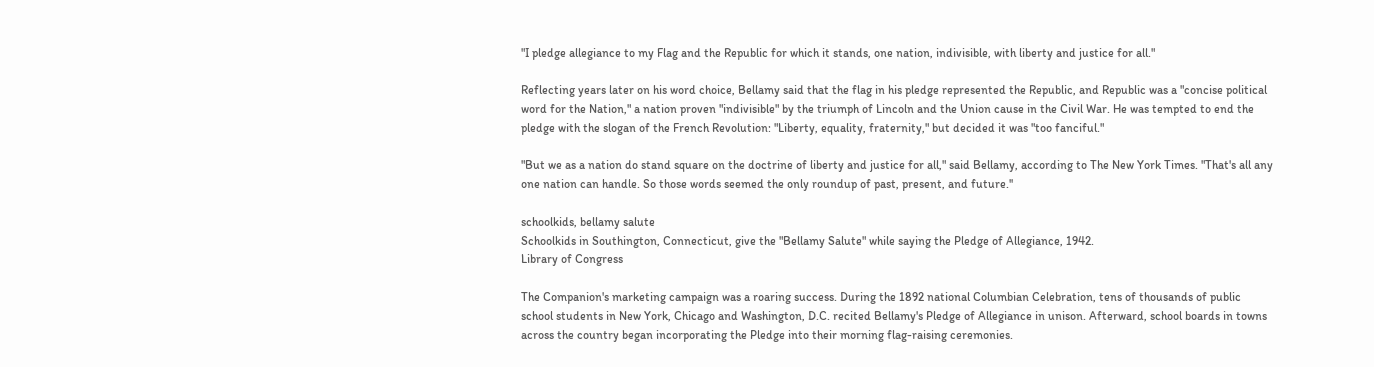"I pledge allegiance to my Flag and the Republic for which it stands, one nation, indivisible, with liberty and justice for all."

Reflecting years later on his word choice, Bellamy said that the flag in his pledge represented the Republic, and Republic was a "concise political word for the Nation," a nation proven "indivisible" by the triumph of Lincoln and the Union cause in the Civil War. He was tempted to end the pledge with the slogan of the French Revolution: "Liberty, equality, fraternity," but decided it was "too fanciful."

"But we as a nation do stand square on the doctrine of liberty and justice for all," said Bellamy, according to The New York Times. "That's all any one nation can handle. So those words seemed the only roundup of past, present, and future.''

schoolkids, bellamy salute
Schoolkids in Southington, Connecticut, give the "Bellamy Salute" while saying the Pledge of Allegiance, 1942.
Library of Congress

The Companion's marketing campaign was a roaring success. During the 1892 national Columbian Celebration, tens of thousands of public school students in New York, Chicago and Washington, D.C. recited Bellamy's Pledge of Allegiance in unison. Afterward, school boards in towns across the country began incorporating the Pledge into their morning flag-raising ceremonies.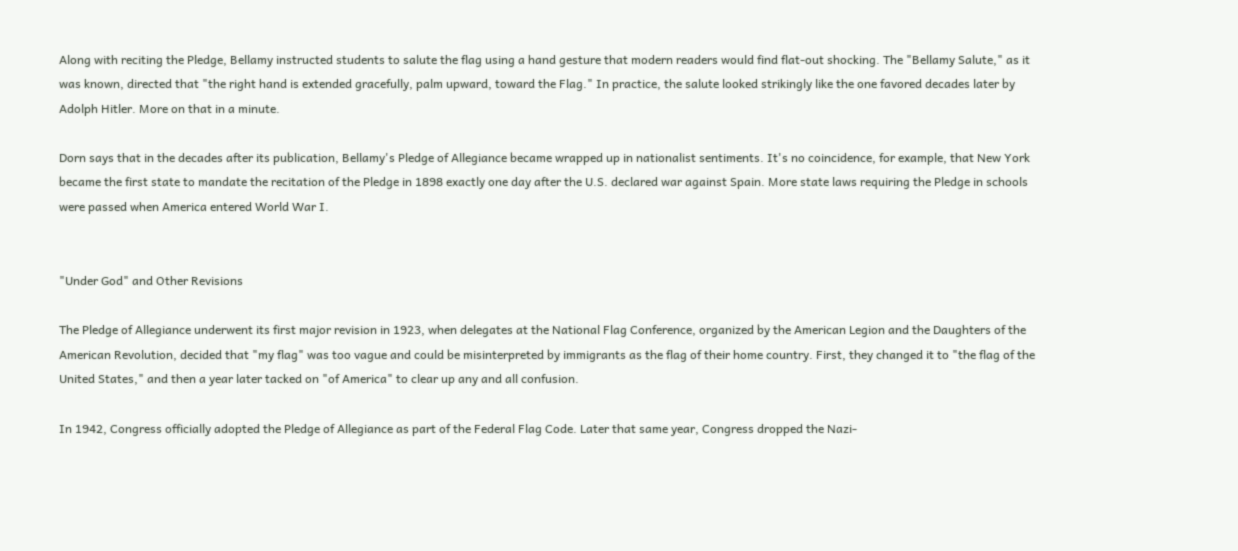Along with reciting the Pledge, Bellamy instructed students to salute the flag using a hand gesture that modern readers would find flat-out shocking. The "Bellamy Salute," as it was known, directed that "the right hand is extended gracefully, palm upward, toward the Flag." In practice, the salute looked strikingly like the one favored decades later by Adolph Hitler. More on that in a minute.

Dorn says that in the decades after its publication, Bellamy's Pledge of Allegiance became wrapped up in nationalist sentiments. It's no coincidence, for example, that New York became the first state to mandate the recitation of the Pledge in 1898 exactly one day after the U.S. declared war against Spain. More state laws requiring the Pledge in schools were passed when America entered World War I.


"Under God" and Other Revisions

The Pledge of Allegiance underwent its first major revision in 1923, when delegates at the National Flag Conference, organized by the American Legion and the Daughters of the American Revolution, decided that "my flag" was too vague and could be misinterpreted by immigrants as the flag of their home country. First, they changed it to "the flag of the United States," and then a year later tacked on "of America" to clear up any and all confusion.

In 1942, Congress officially adopted the Pledge of Allegiance as part of the Federal Flag Code. Later that same year, Congress dropped the Nazi-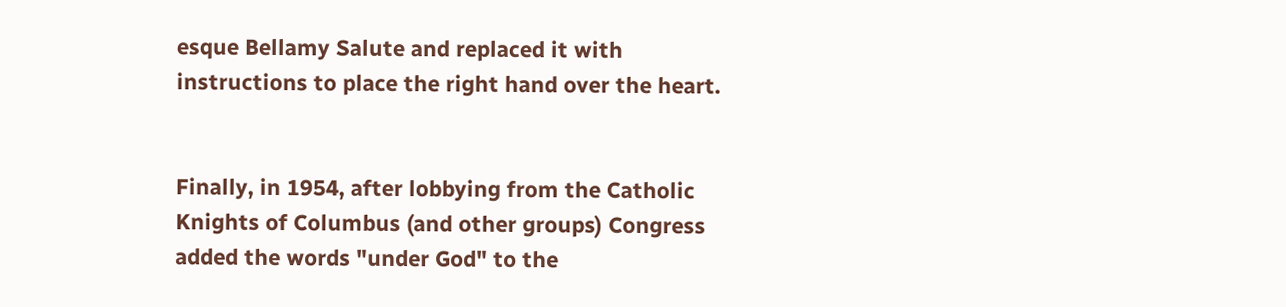esque Bellamy Salute and replaced it with instructions to place the right hand over the heart.


Finally, in 1954, after lobbying from the Catholic Knights of Columbus (and other groups) Congress added the words "under God" to the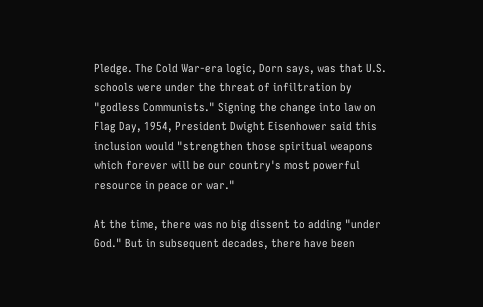Pledge. The Cold War-era logic, Dorn says, was that U.S. schools were under the threat of infiltration by "godless Communists." Signing the change into law on Flag Day, 1954, President Dwight Eisenhower said this inclusion would "strengthen those spiritual weapons which forever will be our country's most powerful resource in peace or war."

At the time, there was no big dissent to adding "under God." But in subsequent decades, there have been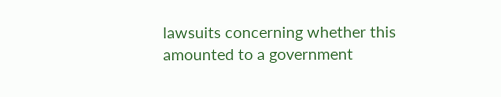lawsuits concerning whether this amounted to a government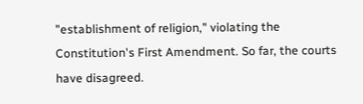"establishment of religion," violating the Constitution's First Amendment. So far, the courts have disagreed.